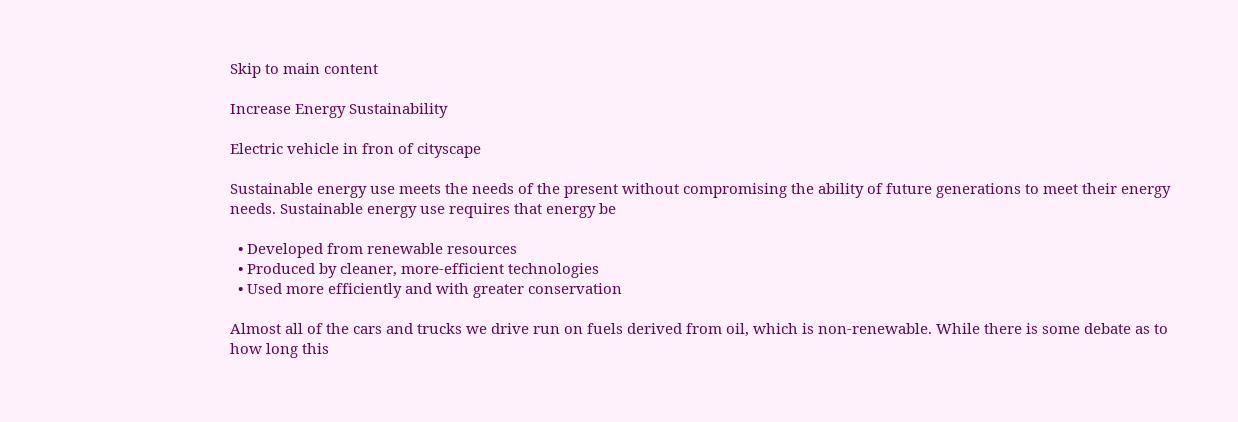Skip to main content

Increase Energy Sustainability

Electric vehicle in fron of cityscape

Sustainable energy use meets the needs of the present without compromising the ability of future generations to meet their energy needs. Sustainable energy use requires that energy be

  • Developed from renewable resources
  • Produced by cleaner, more-efficient technologies
  • Used more efficiently and with greater conservation

Almost all of the cars and trucks we drive run on fuels derived from oil, which is non-renewable. While there is some debate as to how long this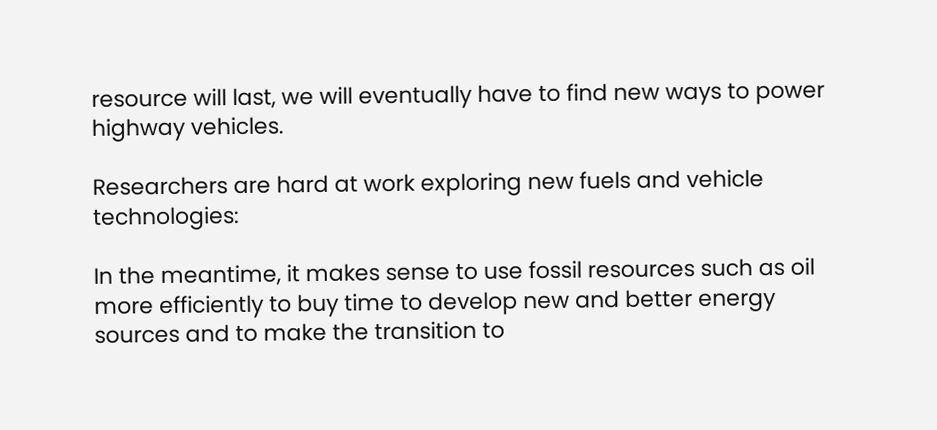resource will last, we will eventually have to find new ways to power highway vehicles.

Researchers are hard at work exploring new fuels and vehicle technologies:

In the meantime, it makes sense to use fossil resources such as oil more efficiently to buy time to develop new and better energy sources and to make the transition to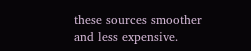these sources smoother and less expensive.